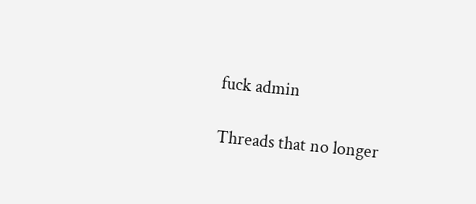fuck admin

Threads that no longer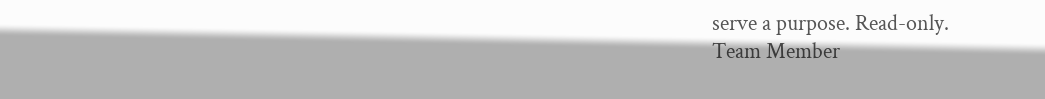serve a purpose. Read-only.
Team Member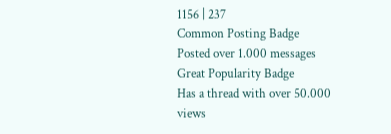1156 | 237
Common Posting Badge
Posted over 1.000 messages
Great Popularity Badge
Has a thread with over 50.000 views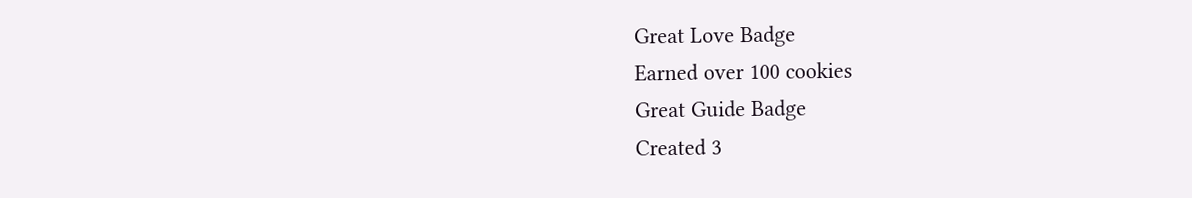Great Love Badge
Earned over 100 cookies
Great Guide Badge
Created 3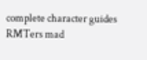complete character guides
RMTers mad